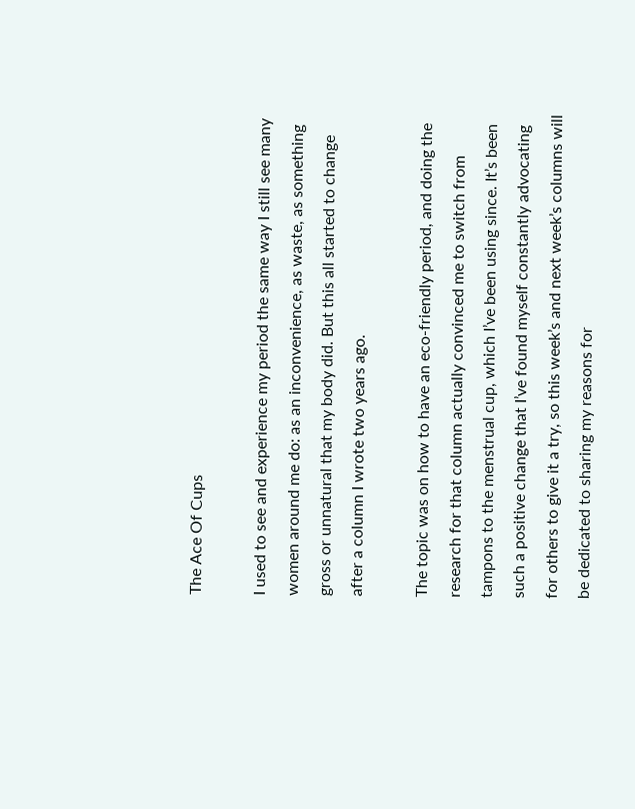The Ace Of Cups

I used to see and experience my period the same way I still see many women around me do: as an inconvenience, as waste, as something gross or unnatural that my body did. But this all started to change after a column I wrote two years ago.

The topic was on how to have an eco-friendly period, and doing the research for that column actually convinced me to switch from tampons to the menstrual cup, which I’ve been using since. It’s been such a positive change that I’ve found myself constantly advocating for others to give it a try, so this week’s and next week’s columns will be dedicated to sharing my reasons for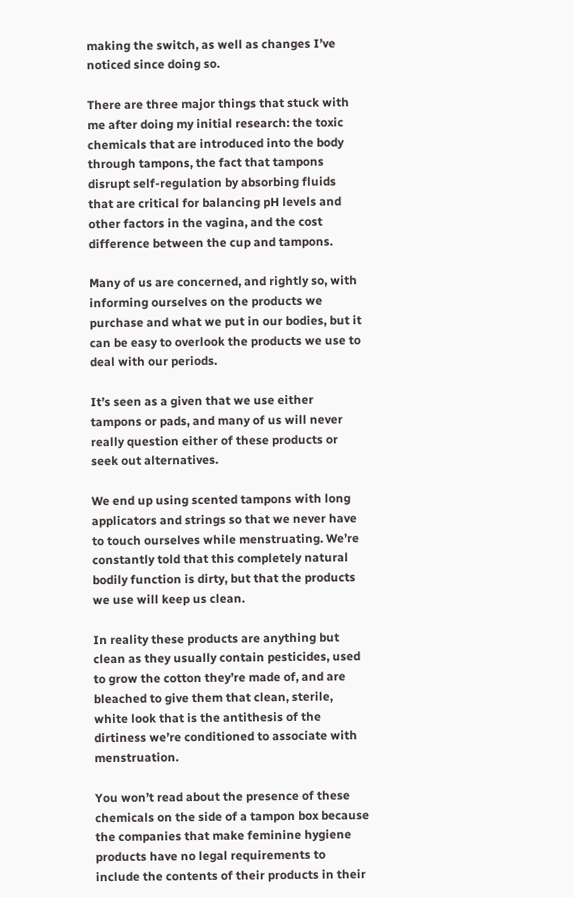making the switch, as well as changes I’ve noticed since doing so.

There are three major things that stuck with me after doing my initial research: the toxic chemicals that are introduced into the body through tampons, the fact that tampons disrupt self-regulation by absorbing fluids that are critical for balancing pH levels and other factors in the vagina, and the cost difference between the cup and tampons.

Many of us are concerned, and rightly so, with informing ourselves on the products we purchase and what we put in our bodies, but it can be easy to overlook the products we use to deal with our periods.

It’s seen as a given that we use either tampons or pads, and many of us will never really question either of these products or seek out alternatives.

We end up using scented tampons with long applicators and strings so that we never have to touch ourselves while menstruating. We’re constantly told that this completely natural bodily function is dirty, but that the products we use will keep us clean.

In reality these products are anything but clean as they usually contain pesticides, used to grow the cotton they’re made of, and are bleached to give them that clean, sterile, white look that is the antithesis of the dirtiness we’re conditioned to associate with menstruation.

You won’t read about the presence of these chemicals on the side of a tampon box because the companies that make feminine hygiene products have no legal requirements to include the contents of their products in their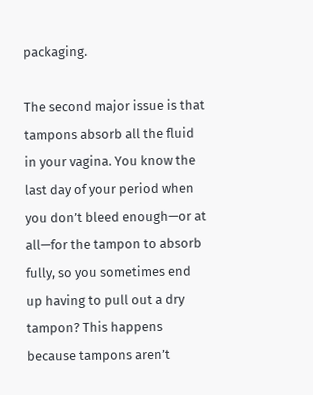packaging.

The second major issue is that tampons absorb all the fluid in your vagina. You know the last day of your period when you don’t bleed enough—or at all—for the tampon to absorb fully, so you sometimes end up having to pull out a dry tampon? This happens because tampons aren’t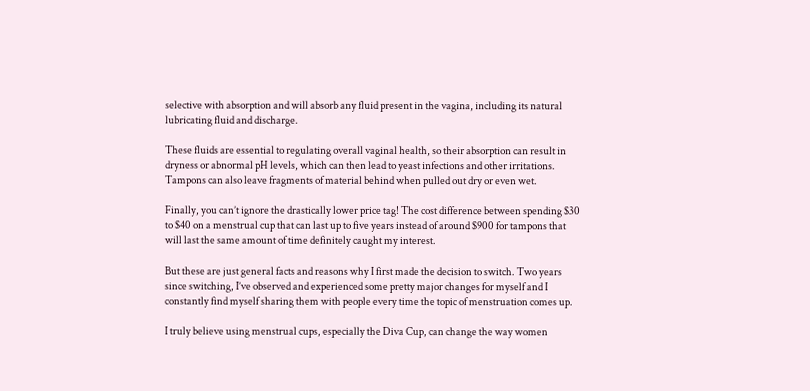selective with absorption and will absorb any fluid present in the vagina, including its natural lubricating fluid and discharge.

These fluids are essential to regulating overall vaginal health, so their absorption can result in dryness or abnormal pH levels, which can then lead to yeast infections and other irritations. Tampons can also leave fragments of material behind when pulled out dry or even wet.

Finally, you can’t ignore the drastically lower price tag! The cost difference between spending $30 to $40 on a menstrual cup that can last up to five years instead of around $900 for tampons that will last the same amount of time definitely caught my interest.

But these are just general facts and reasons why I first made the decision to switch. Two years since switching, I’ve observed and experienced some pretty major changes for myself and I constantly find myself sharing them with people every time the topic of menstruation comes up.

I truly believe using menstrual cups, especially the Diva Cup, can change the way women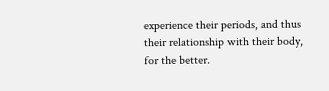experience their periods, and thus their relationship with their body, for the better.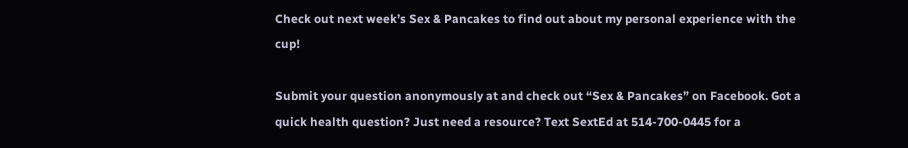Check out next week’s Sex & Pancakes to find out about my personal experience with the cup!

Submit your question anonymously at and check out “Sex & Pancakes” on Facebook. Got a quick health question? Just need a resource? Text SextEd at 514-700-0445 for a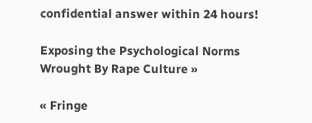confidential answer within 24 hours!

Exposing the Psychological Norms Wrought By Rape Culture »

« Fringe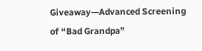Giveaway—Advanced Screening of “Bad Grandpa”